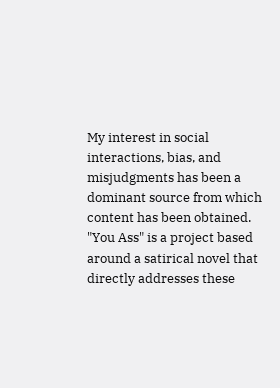My interest in social interactions, bias, and misjudgments has been a dominant source from which content has been obtained. "You Ass" is a project based around a satirical novel that directly addresses these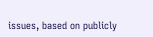issues, based on publicly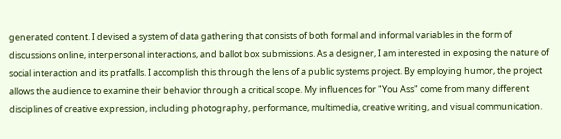generated content. I devised a system of data gathering that consists of both formal and informal variables in the form of discussions online, interpersonal interactions, and ballot box submissions. As a designer, I am interested in exposing the nature of social interaction and its pratfalls. I accomplish this through the lens of a public systems project. By employing humor, the project allows the audience to examine their behavior through a critical scope. My influences for "You Ass" come from many different disciplines of creative expression, including photography, performance, multimedia, creative writing, and visual communication.